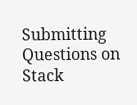Submitting Questions on Stack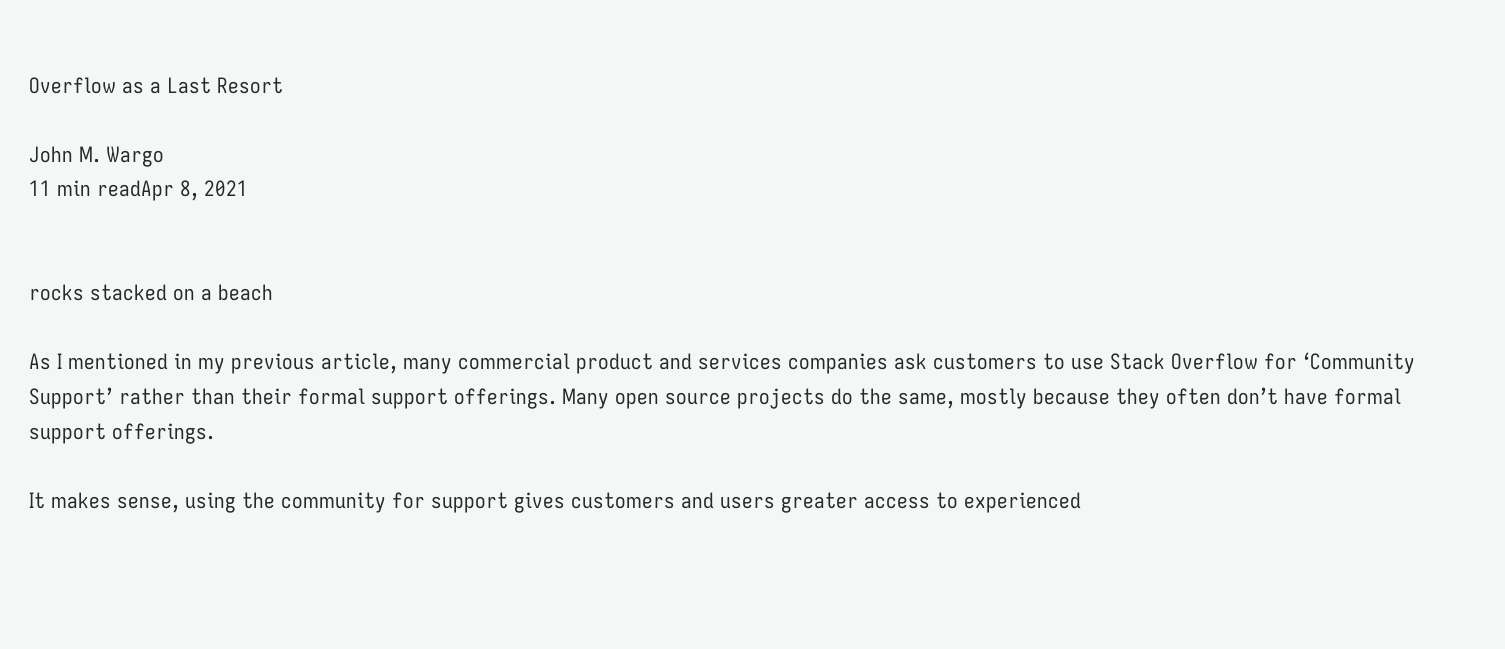Overflow as a Last Resort

John M. Wargo
11 min readApr 8, 2021


rocks stacked on a beach

As I mentioned in my previous article, many commercial product and services companies ask customers to use Stack Overflow for ‘Community Support’ rather than their formal support offerings. Many open source projects do the same, mostly because they often don’t have formal support offerings.

It makes sense, using the community for support gives customers and users greater access to experienced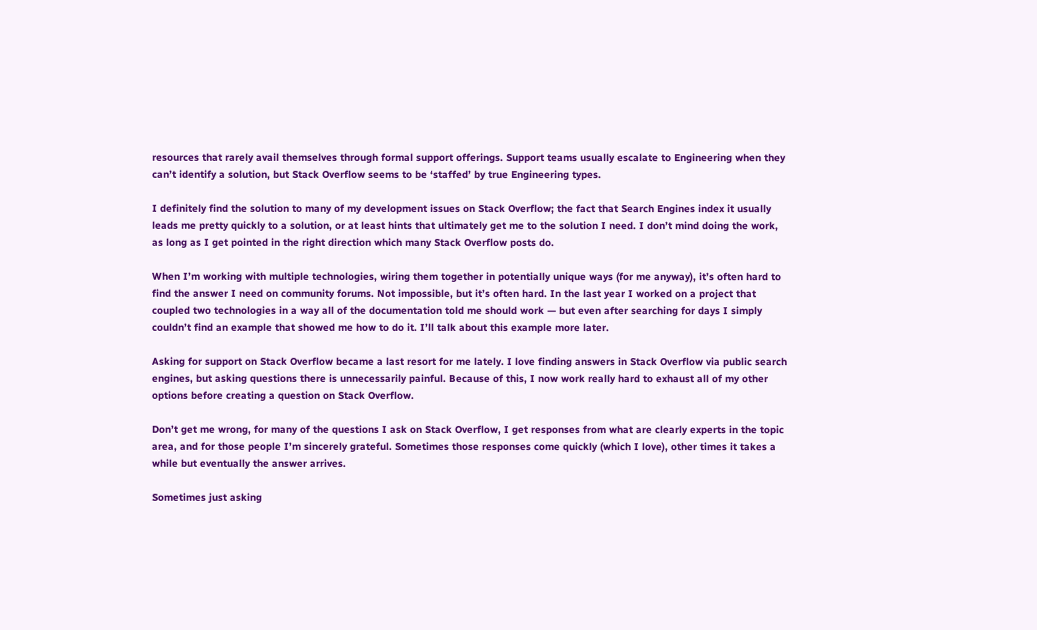resources that rarely avail themselves through formal support offerings. Support teams usually escalate to Engineering when they can’t identify a solution, but Stack Overflow seems to be ‘staffed’ by true Engineering types.

I definitely find the solution to many of my development issues on Stack Overflow; the fact that Search Engines index it usually leads me pretty quickly to a solution, or at least hints that ultimately get me to the solution I need. I don’t mind doing the work, as long as I get pointed in the right direction which many Stack Overflow posts do.

When I’m working with multiple technologies, wiring them together in potentially unique ways (for me anyway), it’s often hard to find the answer I need on community forums. Not impossible, but it’s often hard. In the last year I worked on a project that coupled two technologies in a way all of the documentation told me should work — but even after searching for days I simply couldn’t find an example that showed me how to do it. I’ll talk about this example more later.

Asking for support on Stack Overflow became a last resort for me lately. I love finding answers in Stack Overflow via public search engines, but asking questions there is unnecessarily painful. Because of this, I now work really hard to exhaust all of my other options before creating a question on Stack Overflow.

Don’t get me wrong, for many of the questions I ask on Stack Overflow, I get responses from what are clearly experts in the topic area, and for those people I’m sincerely grateful. Sometimes those responses come quickly (which I love), other times it takes a while but eventually the answer arrives.

Sometimes just asking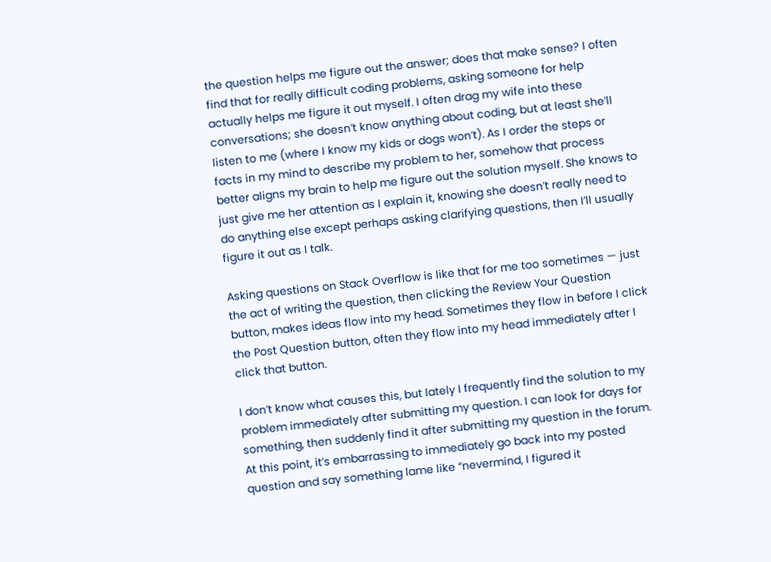the question helps me figure out the answer; does that make sense? I often find that for really difficult coding problems, asking someone for help actually helps me figure it out myself. I often drag my wife into these conversations; she doesn’t know anything about coding, but at least she’ll listen to me (where I know my kids or dogs won’t). As I order the steps or facts in my mind to describe my problem to her, somehow that process better aligns my brain to help me figure out the solution myself. She knows to just give me her attention as I explain it, knowing she doesn’t really need to do anything else except perhaps asking clarifying questions, then I’ll usually figure it out as I talk.

Asking questions on Stack Overflow is like that for me too sometimes — just the act of writing the question, then clicking the Review Your Question button, makes ideas flow into my head. Sometimes they flow in before I click the Post Question button, often they flow into my head immediately after I click that button.

I don’t know what causes this, but lately I frequently find the solution to my problem immediately after submitting my question. I can look for days for something, then suddenly find it after submitting my question in the forum. At this point, it’s embarrassing to immediately go back into my posted question and say something lame like “nevermind, I figured it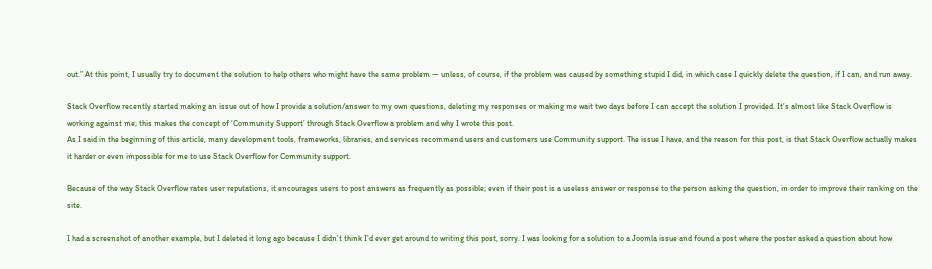out.” At this point, I usually try to document the solution to help others who might have the same problem — unless, of course, if the problem was caused by something stupid I did, in which case I quickly delete the question, if I can, and run away.

Stack Overflow recently started making an issue out of how I provide a solution/answer to my own questions, deleting my responses or making me wait two days before I can accept the solution I provided. It’s almost like Stack Overflow is working against me; this makes the concept of ‘Community Support’ through Stack Overflow a problem and why I wrote this post.
As I said in the beginning of this article, many development tools, frameworks, libraries, and services recommend users and customers use Community support. The issue I have, and the reason for this post, is that Stack Overflow actually makes it harder or even impossible for me to use Stack Overflow for Community support.

Because of the way Stack Overflow rates user reputations, it encourages users to post answers as frequently as possible; even if their post is a useless answer or response to the person asking the question, in order to improve their ranking on the site.

I had a screenshot of another example, but I deleted it long ago because I didn’t think I’d ever get around to writing this post, sorry. I was looking for a solution to a Joomla issue and found a post where the poster asked a question about how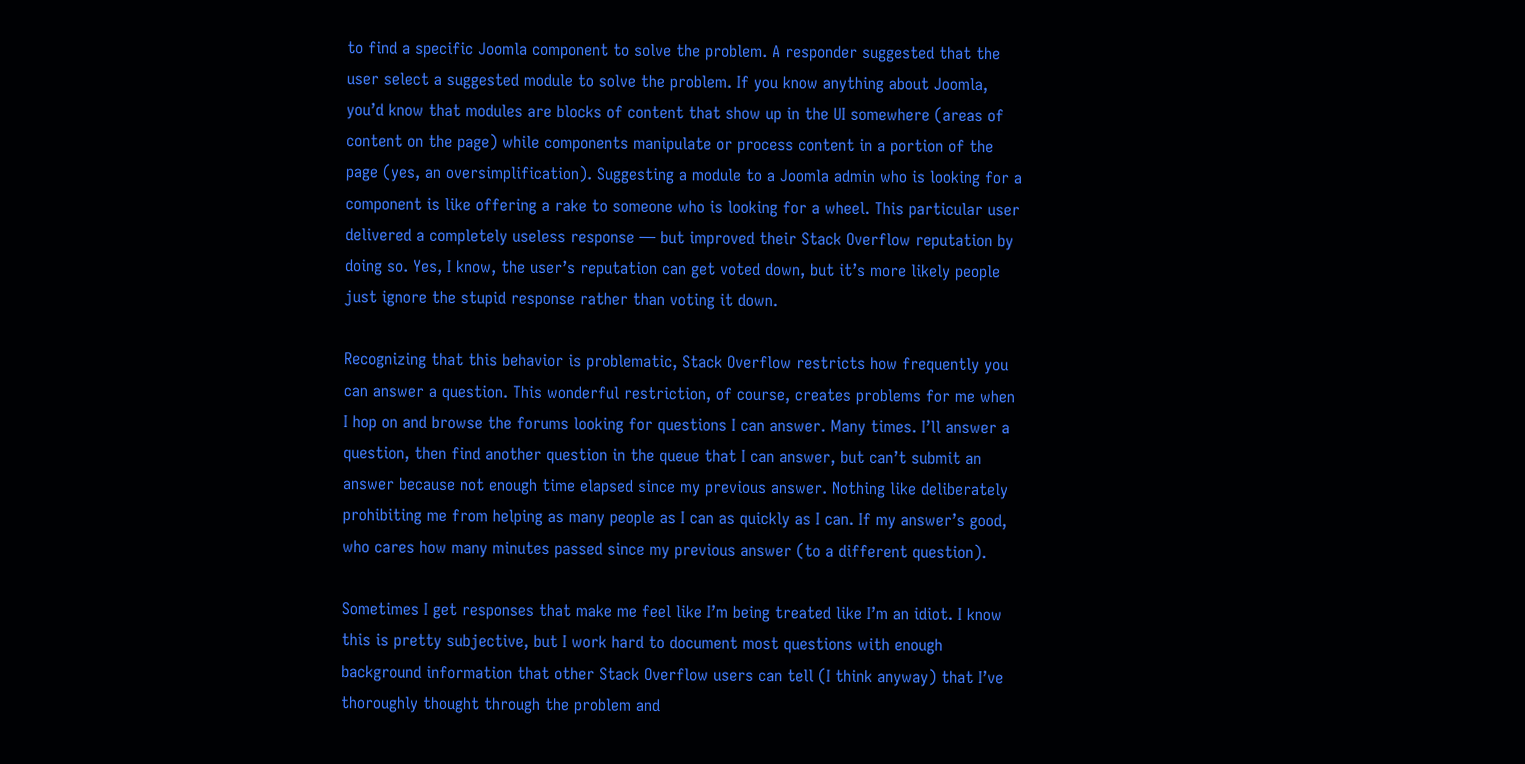to find a specific Joomla component to solve the problem. A responder suggested that the user select a suggested module to solve the problem. If you know anything about Joomla, you’d know that modules are blocks of content that show up in the UI somewhere (areas of content on the page) while components manipulate or process content in a portion of the page (yes, an oversimplification). Suggesting a module to a Joomla admin who is looking for a component is like offering a rake to someone who is looking for a wheel. This particular user delivered a completely useless response — but improved their Stack Overflow reputation by doing so. Yes, I know, the user’s reputation can get voted down, but it’s more likely people just ignore the stupid response rather than voting it down.

Recognizing that this behavior is problematic, Stack Overflow restricts how frequently you can answer a question. This wonderful restriction, of course, creates problems for me when I hop on and browse the forums looking for questions I can answer. Many times. I’ll answer a question, then find another question in the queue that I can answer, but can’t submit an answer because not enough time elapsed since my previous answer. Nothing like deliberately prohibiting me from helping as many people as I can as quickly as I can. If my answer’s good, who cares how many minutes passed since my previous answer (to a different question).

Sometimes I get responses that make me feel like I’m being treated like I’m an idiot. I know this is pretty subjective, but I work hard to document most questions with enough background information that other Stack Overflow users can tell (I think anyway) that I’ve thoroughly thought through the problem and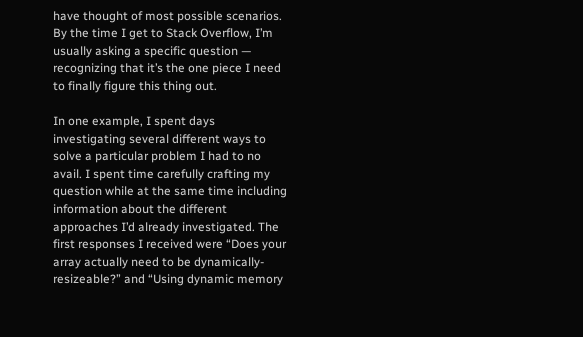have thought of most possible scenarios. By the time I get to Stack Overflow, I’m usually asking a specific question — recognizing that it’s the one piece I need to finally figure this thing out.

In one example, I spent days investigating several different ways to solve a particular problem I had to no avail. I spent time carefully crafting my question while at the same time including information about the different approaches I’d already investigated. The first responses I received were “Does your array actually need to be dynamically-resizeable?” and “Using dynamic memory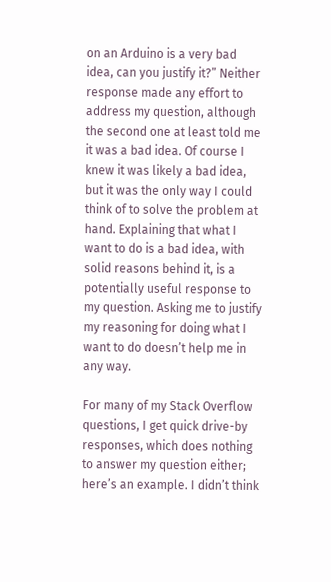on an Arduino is a very bad idea, can you justify it?” Neither response made any effort to address my question, although the second one at least told me it was a bad idea. Of course I knew it was likely a bad idea, but it was the only way I could think of to solve the problem at hand. Explaining that what I want to do is a bad idea, with solid reasons behind it, is a potentially useful response to my question. Asking me to justify my reasoning for doing what I want to do doesn’t help me in any way.

For many of my Stack Overflow questions, I get quick drive-by responses, which does nothing to answer my question either; here’s an example. I didn’t think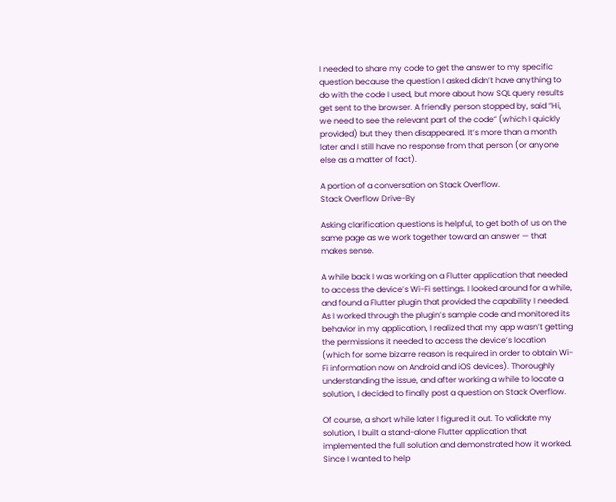I needed to share my code to get the answer to my specific question because the question I asked didn’t have anything to do with the code I used, but more about how SQL query results get sent to the browser. A friendly person stopped by, said “Hi, we need to see the relevant part of the code” (which I quickly provided) but they then disappeared. It’s more than a month later and I still have no response from that person (or anyone else as a matter of fact).

A portion of a conversation on Stack Overflow.
Stack Overflow Drive-By

Asking clarification questions is helpful, to get both of us on the same page as we work together toward an answer — that makes sense.

A while back I was working on a Flutter application that needed to access the device’s Wi-Fi settings. I looked around for a while, and found a Flutter plugin that provided the capability I needed. As I worked through the plugin’s sample code and monitored its behavior in my application, I realized that my app wasn’t getting the permissions it needed to access the device’s location (which for some bizarre reason is required in order to obtain Wi-Fi information now on Android and iOS devices). Thoroughly understanding the issue, and after working a while to locate a solution, I decided to finally post a question on Stack Overflow.

Of course, a short while later I figured it out. To validate my solution, I built a stand-alone Flutter application that implemented the full solution and demonstrated how it worked. Since I wanted to help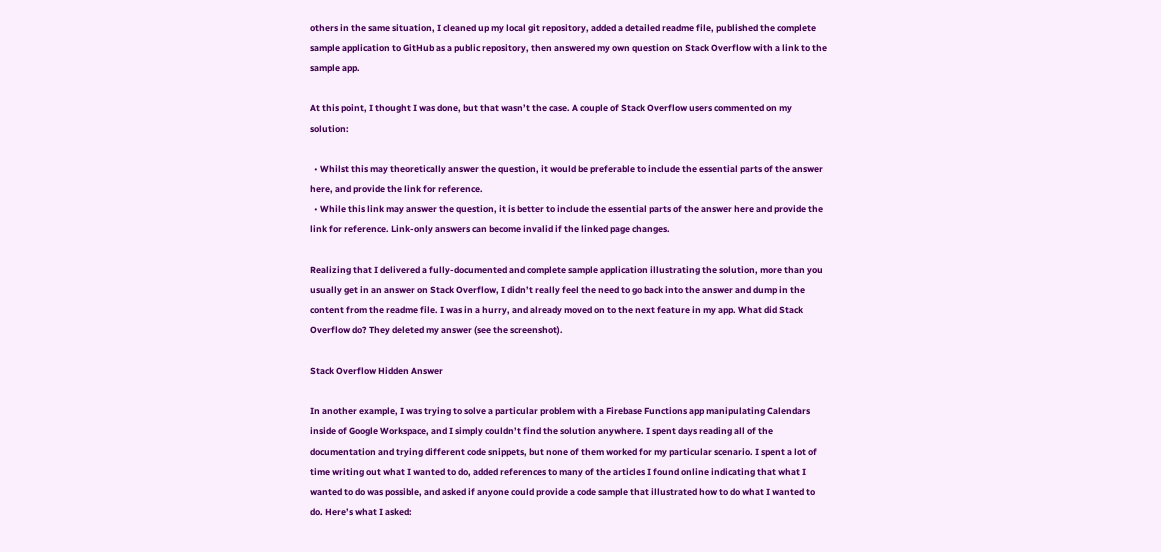others in the same situation, I cleaned up my local git repository, added a detailed readme file, published the complete sample application to GitHub as a public repository, then answered my own question on Stack Overflow with a link to the sample app.

At this point, I thought I was done, but that wasn’t the case. A couple of Stack Overflow users commented on my solution:

  • Whilst this may theoretically answer the question, it would be preferable to include the essential parts of the answer here, and provide the link for reference.
  • While this link may answer the question, it is better to include the essential parts of the answer here and provide the link for reference. Link-only answers can become invalid if the linked page changes.

Realizing that I delivered a fully-documented and complete sample application illustrating the solution, more than you usually get in an answer on Stack Overflow, I didn’t really feel the need to go back into the answer and dump in the content from the readme file. I was in a hurry, and already moved on to the next feature in my app. What did Stack Overflow do? They deleted my answer (see the screenshot).

Stack Overflow Hidden Answer

In another example, I was trying to solve a particular problem with a Firebase Functions app manipulating Calendars inside of Google Workspace, and I simply couldn’t find the solution anywhere. I spent days reading all of the documentation and trying different code snippets, but none of them worked for my particular scenario. I spent a lot of time writing out what I wanted to do, added references to many of the articles I found online indicating that what I wanted to do was possible, and asked if anyone could provide a code sample that illustrated how to do what I wanted to do. Here’s what I asked: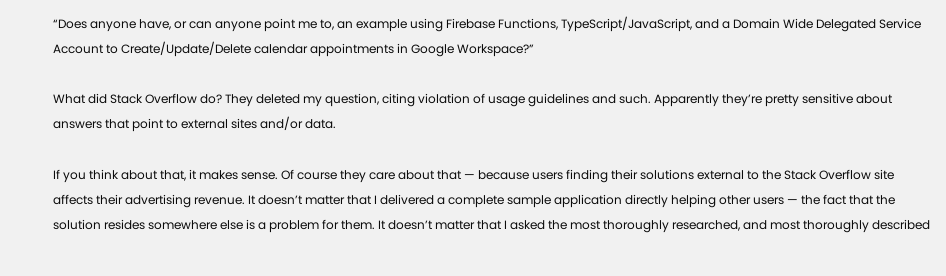“Does anyone have, or can anyone point me to, an example using Firebase Functions, TypeScript/JavaScript, and a Domain Wide Delegated Service Account to Create/Update/Delete calendar appointments in Google Workspace?”

What did Stack Overflow do? They deleted my question, citing violation of usage guidelines and such. Apparently they’re pretty sensitive about answers that point to external sites and/or data.

If you think about that, it makes sense. Of course they care about that — because users finding their solutions external to the Stack Overflow site affects their advertising revenue. It doesn’t matter that I delivered a complete sample application directly helping other users — the fact that the solution resides somewhere else is a problem for them. It doesn’t matter that I asked the most thoroughly researched, and most thoroughly described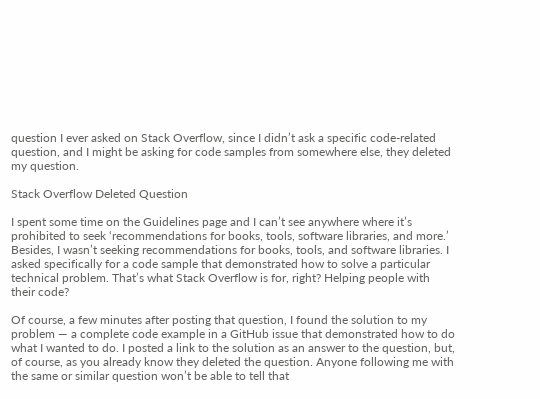question I ever asked on Stack Overflow, since I didn’t ask a specific code-related question, and I might be asking for code samples from somewhere else, they deleted my question.

Stack Overflow Deleted Question

I spent some time on the Guidelines page and I can’t see anywhere where it’s prohibited to seek ‘recommendations for books, tools, software libraries, and more.’ Besides, I wasn’t seeking recommendations for books, tools, and software libraries. I asked specifically for a code sample that demonstrated how to solve a particular technical problem. That’s what Stack Overflow is for, right? Helping people with their code?

Of course, a few minutes after posting that question, I found the solution to my problem — a complete code example in a GitHub issue that demonstrated how to do what I wanted to do. I posted a link to the solution as an answer to the question, but, of course, as you already know they deleted the question. Anyone following me with the same or similar question won’t be able to tell that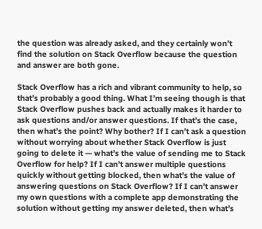the question was already asked, and they certainly won’t find the solution on Stack Overflow because the question and answer are both gone.

Stack Overflow has a rich and vibrant community to help, so that’s probably a good thing. What I’m seeing though is that Stack Overflow pushes back and actually makes it harder to ask questions and/or answer questions. If that’s the case, then what’s the point? Why bother? If I can’t ask a question without worrying about whether Stack Overflow is just going to delete it — what’s the value of sending me to Stack Overflow for help? If I can’t answer multiple questions quickly without getting blocked, then what’s the value of answering questions on Stack Overflow? If I can’t answer my own questions with a complete app demonstrating the solution without getting my answer deleted, then what’s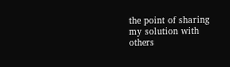the point of sharing my solution with others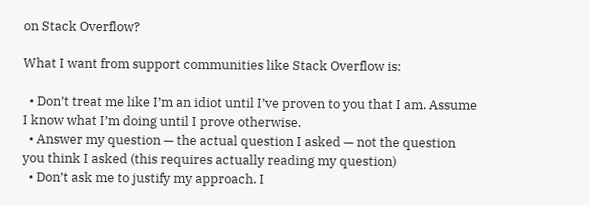on Stack Overflow?

What I want from support communities like Stack Overflow is:

  • Don’t treat me like I’m an idiot until I’ve proven to you that I am. Assume I know what I’m doing until I prove otherwise.
  • Answer my question — the actual question I asked — not the question you think I asked (this requires actually reading my question)
  • Don’t ask me to justify my approach. I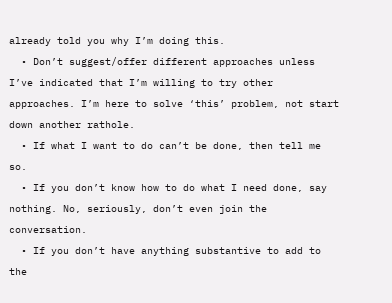already told you why I’m doing this.
  • Don’t suggest/offer different approaches unless I’ve indicated that I’m willing to try other approaches. I’m here to solve ‘this’ problem, not start down another rathole.
  • If what I want to do can’t be done, then tell me so.
  • If you don’t know how to do what I need done, say nothing. No, seriously, don’t even join the conversation.
  • If you don’t have anything substantive to add to the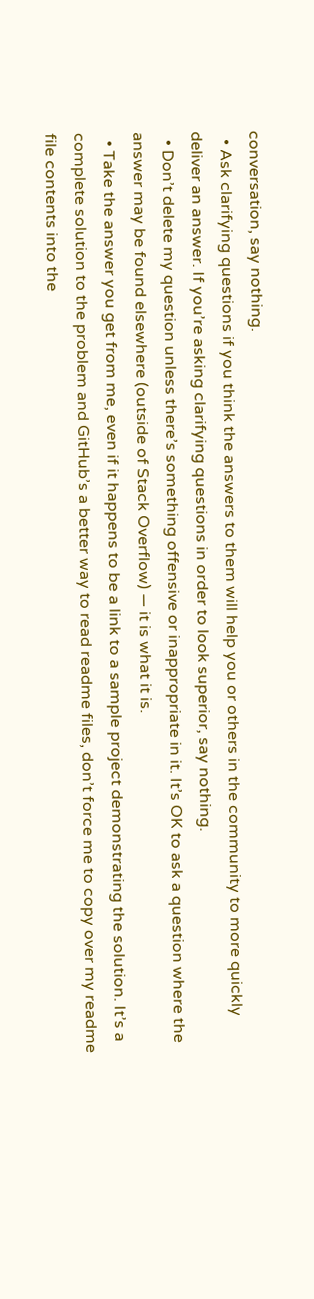conversation, say nothing.
  • Ask clarifying questions if you think the answers to them will help you or others in the community to more quickly deliver an answer. If you’re asking clarifying questions in order to look superior, say nothing.
  • Don’t delete my question unless there’s something offensive or inappropriate in it. It’s OK to ask a question where the answer may be found elsewhere (outside of Stack Overflow) — it is what it is.
  • Take the answer you get from me, even if it happens to be a link to a sample project demonstrating the solution. It’s a complete solution to the problem and GitHub’s a better way to read readme files, don’t force me to copy over my readme file contents into the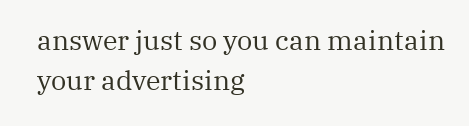answer just so you can maintain your advertising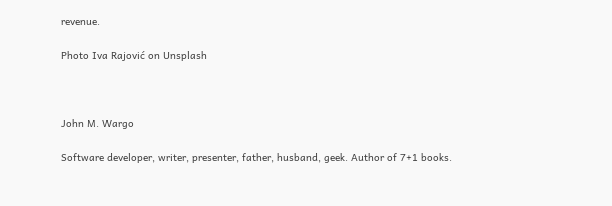revenue.

Photo Iva Rajović on Unsplash



John M. Wargo

Software developer, writer, presenter, father, husband, geek. Author of 7+1 books.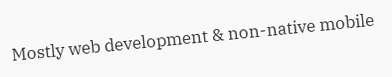Mostly web development & non-native mobile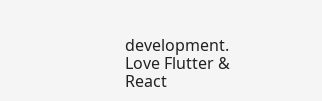development. Love Flutter & React